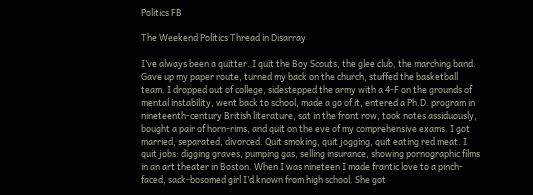Politics FB

The Weekend Politics Thread in Disarray

I’ve always been a quitter. I quit the Boy Scouts, the glee club, the marching band. Gave up my paper route, turned my back on the church, stuffed the basketball team. I dropped out of college, sidestepped the army with a 4-F on the grounds of mental instability, went back to school, made a go of it, entered a Ph.D. program in nineteenth-century British literature, sat in the front row, took notes assiduously, bought a pair of horn-rims, and quit on the eve of my comprehensive exams. I got married, separated, divorced. Quit smoking, quit jogging, quit eating red meat. I quit jobs: digging graves, pumping gas, selling insurance, showing pornographic films in an art theater in Boston. When I was nineteen I made frantic love to a pinch-faced, sack-bosomed girl I’d known from high school. She got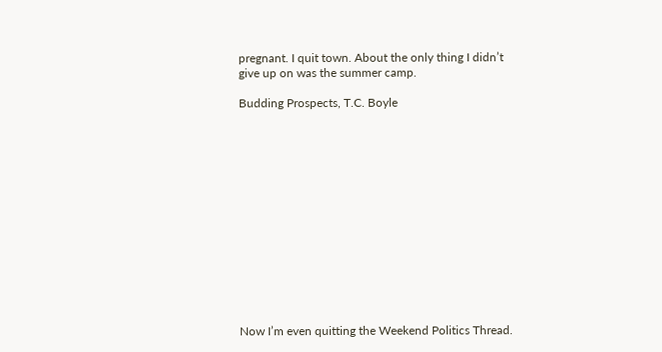pregnant. I quit town. About the only thing I didn’t give up on was the summer camp.

Budding Prospects, T.C. Boyle














Now I’m even quitting the Weekend Politics Thread.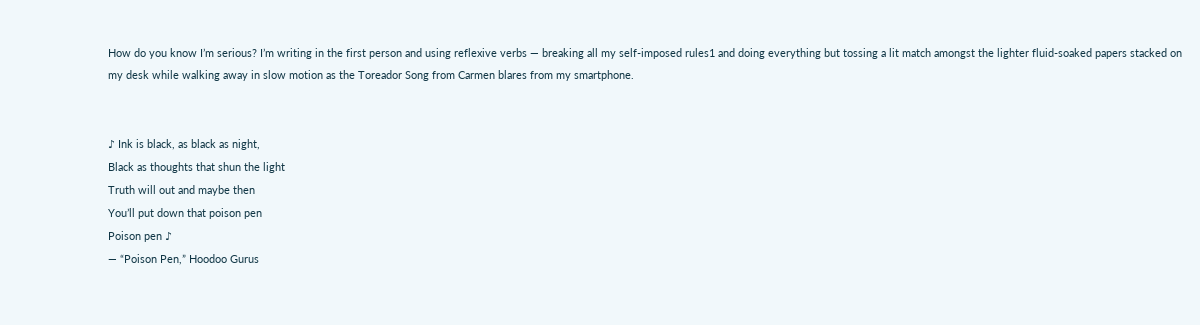How do you know I’m serious? I’m writing in the first person and using reflexive verbs — breaking all my self-imposed rules1 and doing everything but tossing a lit match amongst the lighter fluid-soaked papers stacked on my desk while walking away in slow motion as the Toreador Song from Carmen blares from my smartphone.


♪ Ink is black, as black as night,
Black as thoughts that shun the light
Truth will out and maybe then
You’ll put down that poison pen
Poison pen ♪
— “Poison Pen,” Hoodoo Gurus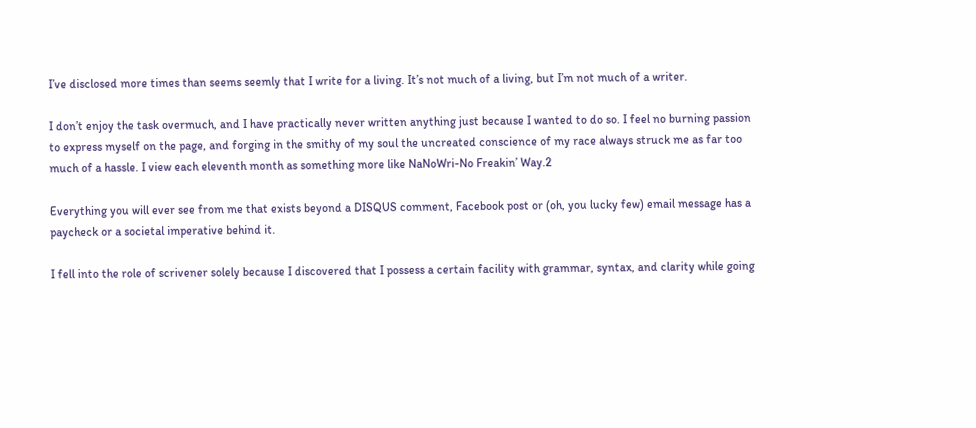I’ve disclosed more times than seems seemly that I write for a living. It’s not much of a living, but I’m not much of a writer.

I don’t enjoy the task overmuch, and I have practically never written anything just because I wanted to do so. I feel no burning passion to express myself on the page, and forging in the smithy of my soul the uncreated conscience of my race always struck me as far too much of a hassle. I view each eleventh month as something more like NaNoWri-No Freakin’ Way.2

Everything you will ever see from me that exists beyond a DISQUS comment, Facebook post or (oh, you lucky few) email message has a paycheck or a societal imperative behind it.

I fell into the role of scrivener solely because I discovered that I possess a certain facility with grammar, syntax, and clarity while going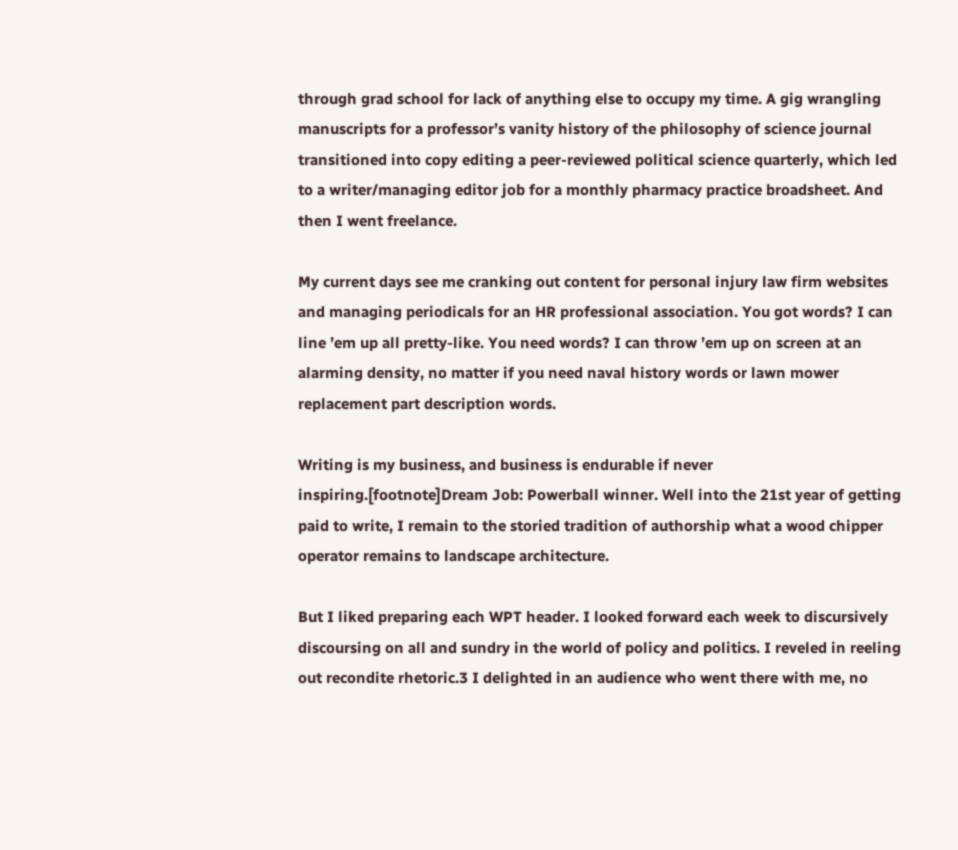through grad school for lack of anything else to occupy my time. A gig wrangling manuscripts for a professor’s vanity history of the philosophy of science journal transitioned into copy editing a peer-reviewed political science quarterly, which led to a writer/managing editor job for a monthly pharmacy practice broadsheet. And then I went freelance.

My current days see me cranking out content for personal injury law firm websites and managing periodicals for an HR professional association. You got words? I can line ’em up all pretty-like. You need words? I can throw ’em up on screen at an alarming density, no matter if you need naval history words or lawn mower replacement part description words.

Writing is my business, and business is endurable if never inspiring.[footnote]Dream Job: Powerball winner. Well into the 21st year of getting paid to write, I remain to the storied tradition of authorship what a wood chipper operator remains to landscape architecture.

But I liked preparing each WPT header. I looked forward each week to discursively discoursing on all and sundry in the world of policy and politics. I reveled in reeling out recondite rhetoric.3 I delighted in an audience who went there with me, no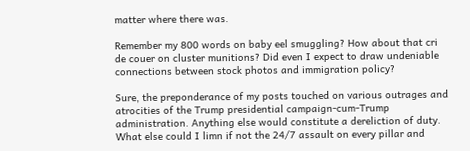matter where there was.

Remember my 800 words on baby eel smuggling? How about that cri de couer on cluster munitions? Did even I expect to draw undeniable connections between stock photos and immigration policy?

Sure, the preponderance of my posts touched on various outrages and atrocities of the Trump presidential campaign-cum-Trump administration. Anything else would constitute a dereliction of duty. What else could I limn if not the 24/7 assault on every pillar and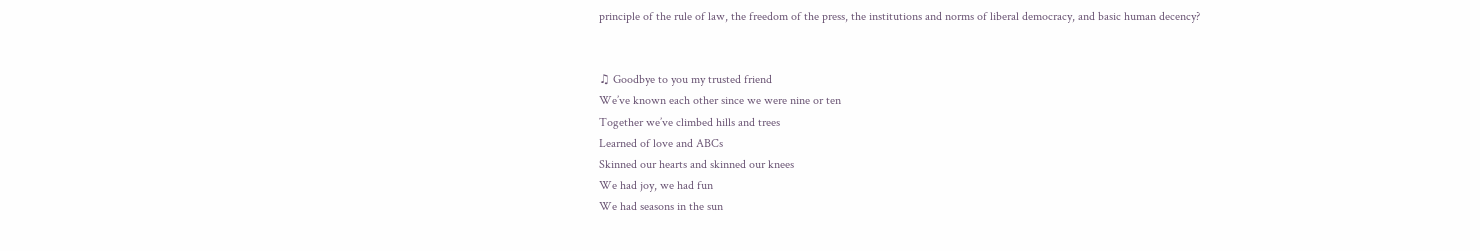principle of the rule of law, the freedom of the press, the institutions and norms of liberal democracy, and basic human decency?


♫ Goodbye to you my trusted friend
We’ve known each other since we were nine or ten
Together we’ve climbed hills and trees
Learned of love and ABCs
Skinned our hearts and skinned our knees
We had joy, we had fun
We had seasons in the sun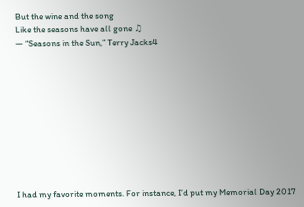But the wine and the song
Like the seasons have all gone ♫
— “Seasons in the Sun,” Terry Jacks4










I had my favorite moments. For instance, I’d put my Memorial Day 2017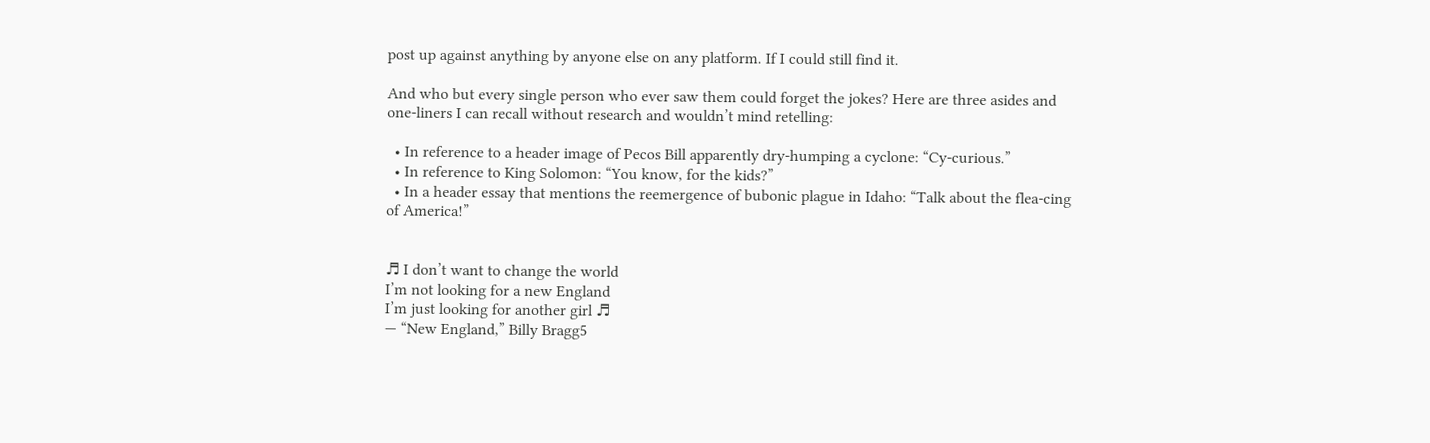post up against anything by anyone else on any platform. If I could still find it.

And who but every single person who ever saw them could forget the jokes? Here are three asides and one-liners I can recall without research and wouldn’t mind retelling:

  • In reference to a header image of Pecos Bill apparently dry-humping a cyclone: “Cy-curious.”
  • In reference to King Solomon: “You know, for the kids?”
  • In a header essay that mentions the reemergence of bubonic plague in Idaho: “Talk about the flea-cing of America!”


♬ I don’t want to change the world
I’m not looking for a new England
I’m just looking for another girl ♬
— “New England,” Billy Bragg5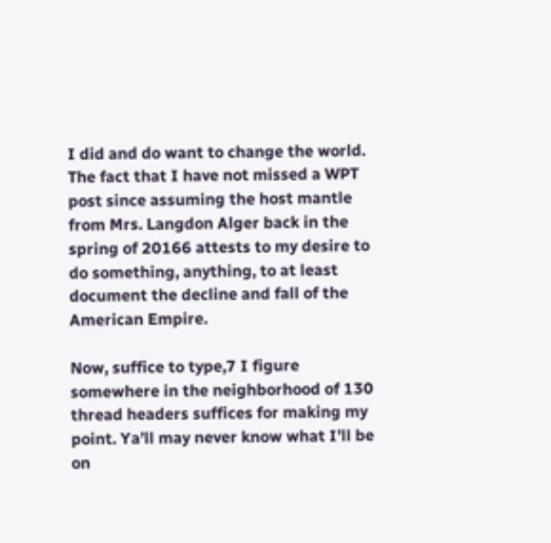I did and do want to change the world. The fact that I have not missed a WPT post since assuming the host mantle from Mrs. Langdon Alger back in the spring of 20166 attests to my desire to do something, anything, to at least document the decline and fall of the American Empire.

Now, suffice to type,7 I figure somewhere in the neighborhood of 130 thread headers suffices for making my point. Ya’ll may never know what I’ll be on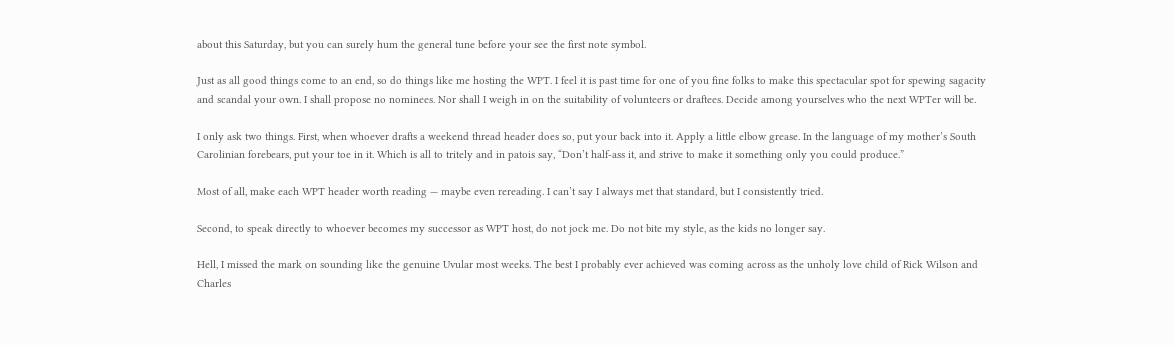about this Saturday, but you can surely hum the general tune before your see the first note symbol.

Just as all good things come to an end, so do things like me hosting the WPT. I feel it is past time for one of you fine folks to make this spectacular spot for spewing sagacity and scandal your own. I shall propose no nominees. Nor shall I weigh in on the suitability of volunteers or draftees. Decide among yourselves who the next WPTer will be.

I only ask two things. First, when whoever drafts a weekend thread header does so, put your back into it. Apply a little elbow grease. In the language of my mother’s South Carolinian forebears, put your toe in it. Which is all to tritely and in patois say, “Don’t half-ass it, and strive to make it something only you could produce.”

Most of all, make each WPT header worth reading — maybe even rereading. I can’t say I always met that standard, but I consistently tried.

Second, to speak directly to whoever becomes my successor as WPT host, do not jock me. Do not bite my style, as the kids no longer say.

Hell, I missed the mark on sounding like the genuine Uvular most weeks. The best I probably ever achieved was coming across as the unholy love child of Rick Wilson and Charles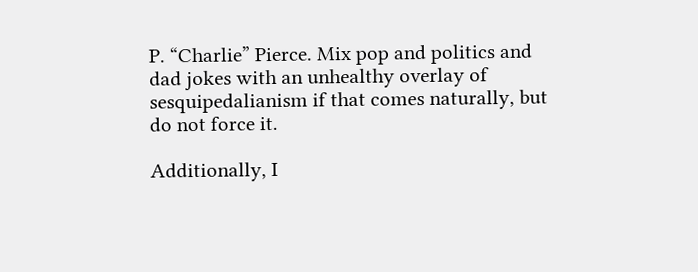P. “Charlie” Pierce. Mix pop and politics and dad jokes with an unhealthy overlay of sesquipedalianism if that comes naturally, but do not force it.

Additionally, I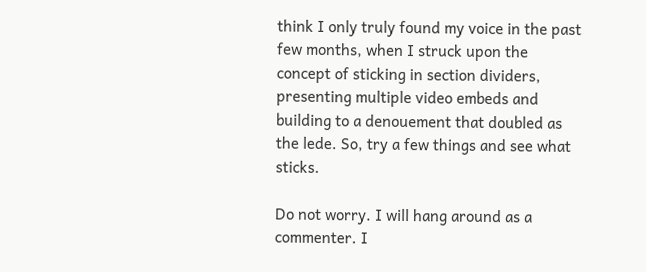think I only truly found my voice in the past few months, when I struck upon the concept of sticking in section dividers, presenting multiple video embeds and building to a denouement that doubled as the lede. So, try a few things and see what sticks.

Do not worry. I will hang around as a commenter. I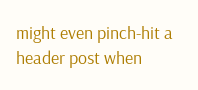might even pinch-hit a header post when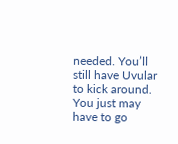needed. You’ll still have Uvular to kick around. You just may have to go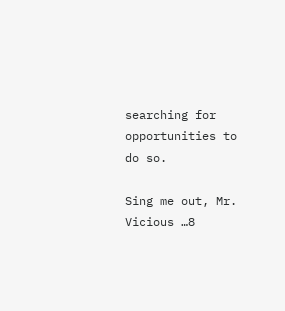searching for opportunities to do so.

Sing me out, Mr. Vicious …8